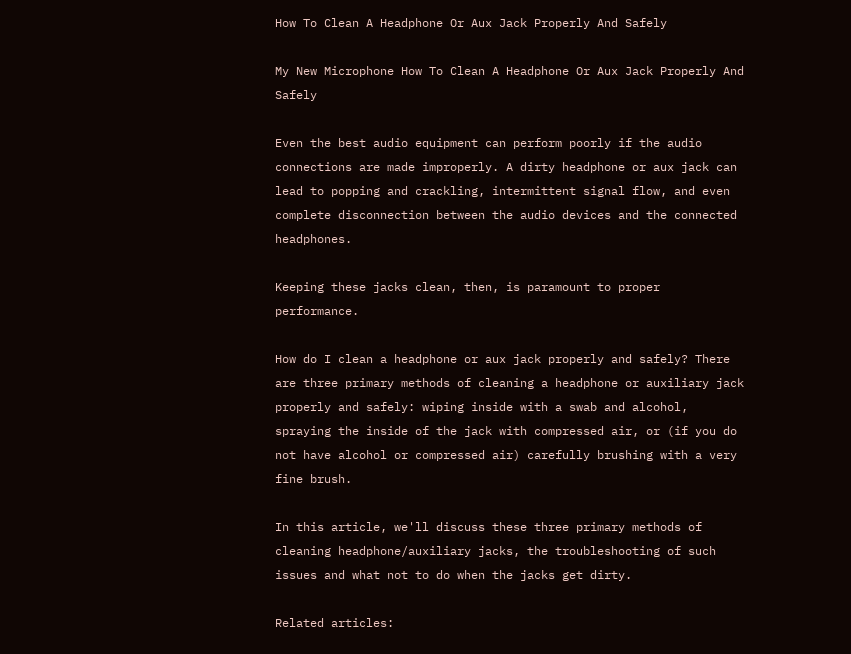How To Clean A Headphone Or Aux Jack Properly And Safely

My New Microphone How To Clean A Headphone Or Aux Jack Properly And Safely

Even the best audio equipment can perform poorly if the audio connections are made improperly. A dirty headphone or aux jack can lead to popping and crackling, intermittent signal flow, and even complete disconnection between the audio devices and the connected headphones.

Keeping these jacks clean, then, is paramount to proper performance.

How do I clean a headphone or aux jack properly and safely? There are three primary methods of cleaning a headphone or auxiliary jack properly and safely: wiping inside with a swab and alcohol, spraying the inside of the jack with compressed air, or (if you do not have alcohol or compressed air) carefully brushing with a very fine brush.

In this article, we'll discuss these three primary methods of cleaning headphone/auxiliary jacks, the troubleshooting of such issues and what not to do when the jacks get dirty.

Related articles: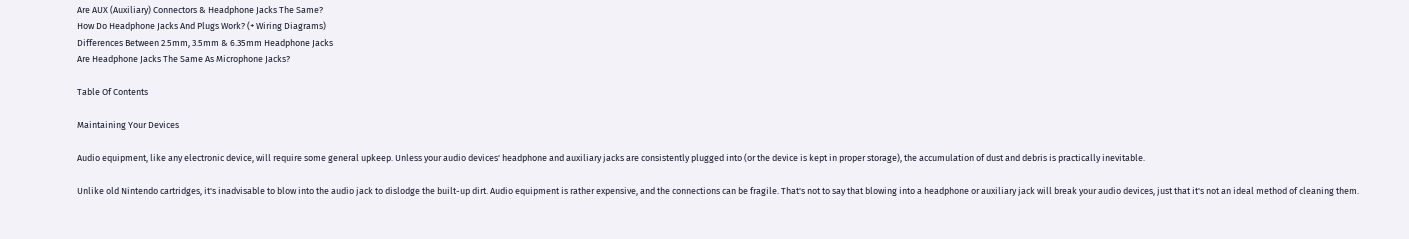Are AUX (Auxiliary) Connectors & Headphone Jacks The Same?
How Do Headphone Jacks And Plugs Work? (+ Wiring Diagrams)
Differences Between 2.5mm, 3.5mm & 6.35mm Headphone Jacks
Are Headphone Jacks The Same As Microphone Jacks?

Table Of Contents

Maintaining Your Devices

Audio equipment, like any electronic device, will require some general upkeep. Unless your audio devices' headphone and auxiliary jacks are consistently plugged into (or the device is kept in proper storage), the accumulation of dust and debris is practically inevitable.

Unlike old Nintendo cartridges, it's inadvisable to blow into the audio jack to dislodge the built-up dirt. Audio equipment is rather expensive, and the connections can be fragile. That's not to say that blowing into a headphone or auxiliary jack will break your audio devices, just that it's not an ideal method of cleaning them.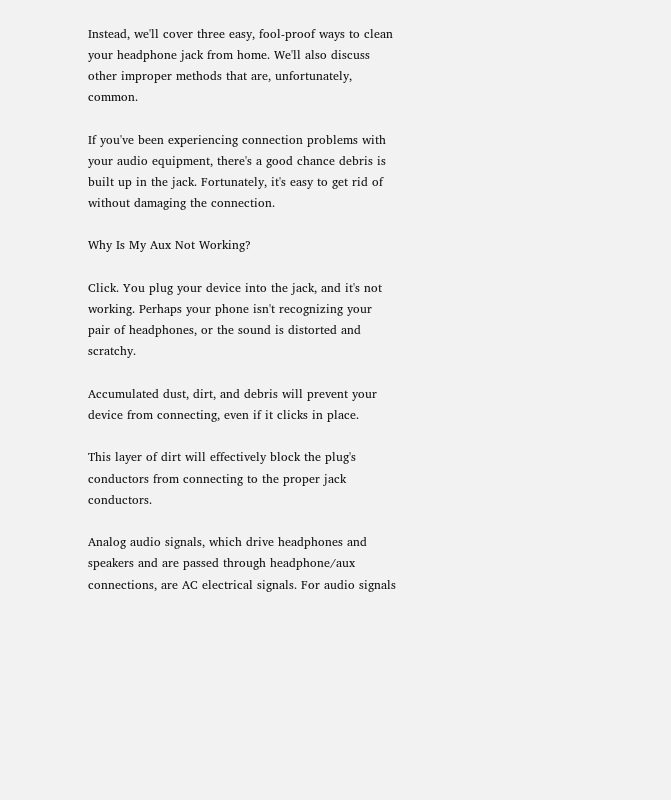Instead, we'll cover three easy, fool-proof ways to clean your headphone jack from home. We'll also discuss other improper methods that are, unfortunately, common.

If you've been experiencing connection problems with your audio equipment, there's a good chance debris is built up in the jack. Fortunately, it's easy to get rid of without damaging the connection.

Why Is My Aux Not Working?

Click. You plug your device into the jack, and it's not working. Perhaps your phone isn't recognizing your pair of headphones, or the sound is distorted and scratchy.

Accumulated dust, dirt, and debris will prevent your device from connecting, even if it clicks in place.

This layer of dirt will effectively block the plug's conductors from connecting to the proper jack conductors.

Analog audio signals, which drive headphones and speakers and are passed through headphone/aux connections, are AC electrical signals. For audio signals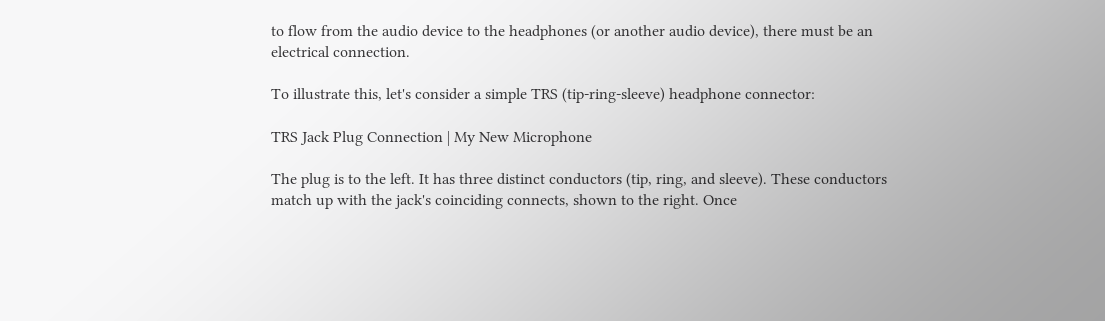to flow from the audio device to the headphones (or another audio device), there must be an electrical connection.

To illustrate this, let's consider a simple TRS (tip-ring-sleeve) headphone connector:

TRS Jack Plug Connection | My New Microphone

The plug is to the left. It has three distinct conductors (tip, ring, and sleeve). These conductors match up with the jack's coinciding connects, shown to the right. Once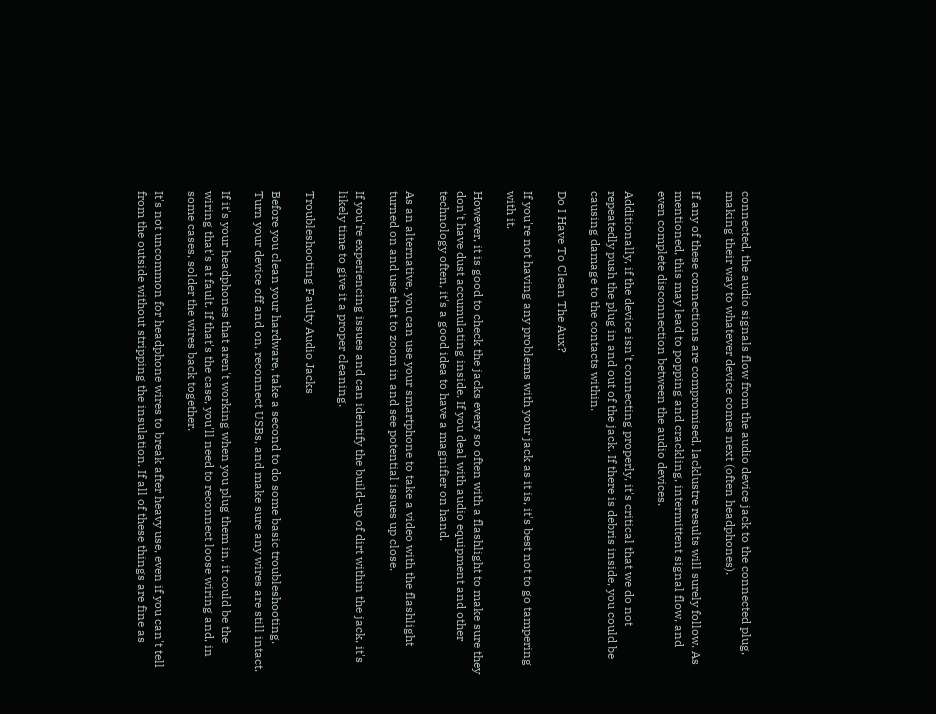connected, the audio signals flow from the audio device jack to the connected plug, making their way to whatever device comes next (often headphones).

If any of these connections are compromised, lacklustre results will surely follow. As mentioned, this may lead to popping and crackling, intermittent signal flow, and even complete disconnection between the audio devices.

Additionally, if the device isn't connecting properly, it's critical that we do not repeatedly push the plug in and out of the jack. If there is debris inside, you could be causing damage to the contacts within.

Do I Have To Clean The Aux?

If you're not having any problems with your jack as it is, it's best not to go tampering with it.

However, it is good to check the jacks every so often with a flashlight to make sure they don't have dust accumulating inside. If you deal with audio equipment and other technology often, it's a good idea to have a magnifier on hand.

As an alternative, you can use your smartphone to take a video with the flashlight turned on and use that to zoom in and see potential issues up close.

If you're experiencing issues and can identify the build-up of dirt within the jack, it's likely time to give it a proper cleaning.

Troubleshooting Faulty Audio Jacks

Before you clean your hardware, take a second to do some basic troubleshooting. Turn your device off and on, reconnect USBs, and make sure any wires are still intact.

If it's your headphones that aren't working when you plug them in, it could be the wiring that's at fault. If that's the case, you'll need to reconnect loose wiring and, in some cases, solder the wires back together.

It's not uncommon for headphone wires to break after heavy use, even if you can't tell from the outside without stripping the insulation. If all of these things are fine as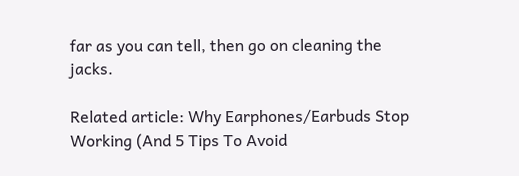far as you can tell, then go on cleaning the jacks.

Related article: Why Earphones/Earbuds Stop Working (And 5 Tips To Avoid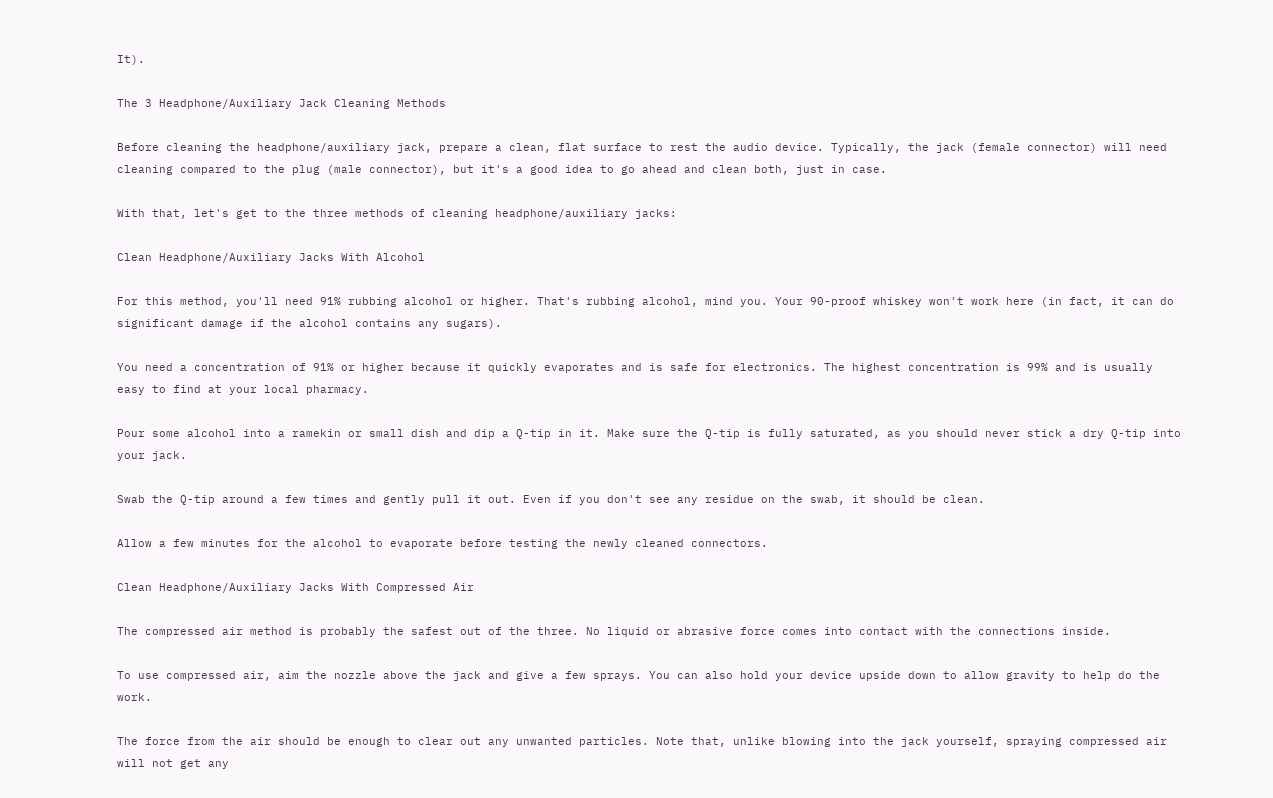It).

The 3 Headphone/Auxiliary Jack Cleaning Methods

Before cleaning the headphone/auxiliary jack, prepare a clean, flat surface to rest the audio device. Typically, the jack (female connector) will need cleaning compared to the plug (male connector), but it's a good idea to go ahead and clean both, just in case.

With that, let's get to the three methods of cleaning headphone/auxiliary jacks:

Clean Headphone/Auxiliary Jacks With Alcohol

For this method, you'll need 91% rubbing alcohol or higher. That's rubbing alcohol, mind you. Your 90-proof whiskey won't work here (in fact, it can do significant damage if the alcohol contains any sugars).

You need a concentration of 91% or higher because it quickly evaporates and is safe for electronics. The highest concentration is 99% and is usually easy to find at your local pharmacy.

Pour some alcohol into a ramekin or small dish and dip a Q-tip in it. Make sure the Q-tip is fully saturated, as you should never stick a dry Q-tip into your jack.

Swab the Q-tip around a few times and gently pull it out. Even if you don't see any residue on the swab, it should be clean.

Allow a few minutes for the alcohol to evaporate before testing the newly cleaned connectors.

Clean Headphone/Auxiliary Jacks With Compressed Air

The compressed air method is probably the safest out of the three. No liquid or abrasive force comes into contact with the connections inside.

To use compressed air, aim the nozzle above the jack and give a few sprays. You can also hold your device upside down to allow gravity to help do the work.

The force from the air should be enough to clear out any unwanted particles. Note that, unlike blowing into the jack yourself, spraying compressed air will not get any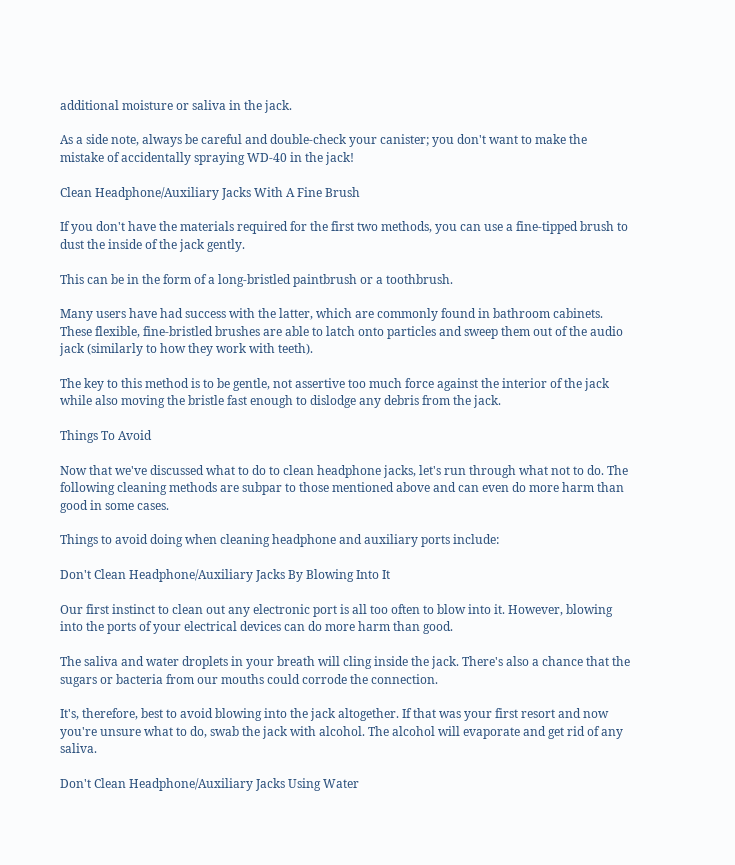additional moisture or saliva in the jack.

As a side note, always be careful and double-check your canister; you don't want to make the mistake of accidentally spraying WD-40 in the jack!

Clean Headphone/Auxiliary Jacks With A Fine Brush

If you don't have the materials required for the first two methods, you can use a fine-tipped brush to dust the inside of the jack gently.

This can be in the form of a long-bristled paintbrush or a toothbrush.

Many users have had success with the latter, which are commonly found in bathroom cabinets. These flexible, fine-bristled brushes are able to latch onto particles and sweep them out of the audio jack (similarly to how they work with teeth).

The key to this method is to be gentle, not assertive too much force against the interior of the jack while also moving the bristle fast enough to dislodge any debris from the jack.

Things To Avoid

Now that we've discussed what to do to clean headphone jacks, let's run through what not to do. The following cleaning methods are subpar to those mentioned above and can even do more harm than good in some cases.

Things to avoid doing when cleaning headphone and auxiliary ports include:

Don't Clean Headphone/Auxiliary Jacks By Blowing Into It

Our first instinct to clean out any electronic port is all too often to blow into it. However, blowing into the ports of your electrical devices can do more harm than good.

The saliva and water droplets in your breath will cling inside the jack. There's also a chance that the sugars or bacteria from our mouths could corrode the connection.

It's, therefore, best to avoid blowing into the jack altogether. If that was your first resort and now you're unsure what to do, swab the jack with alcohol. The alcohol will evaporate and get rid of any saliva.

Don't Clean Headphone/Auxiliary Jacks Using Water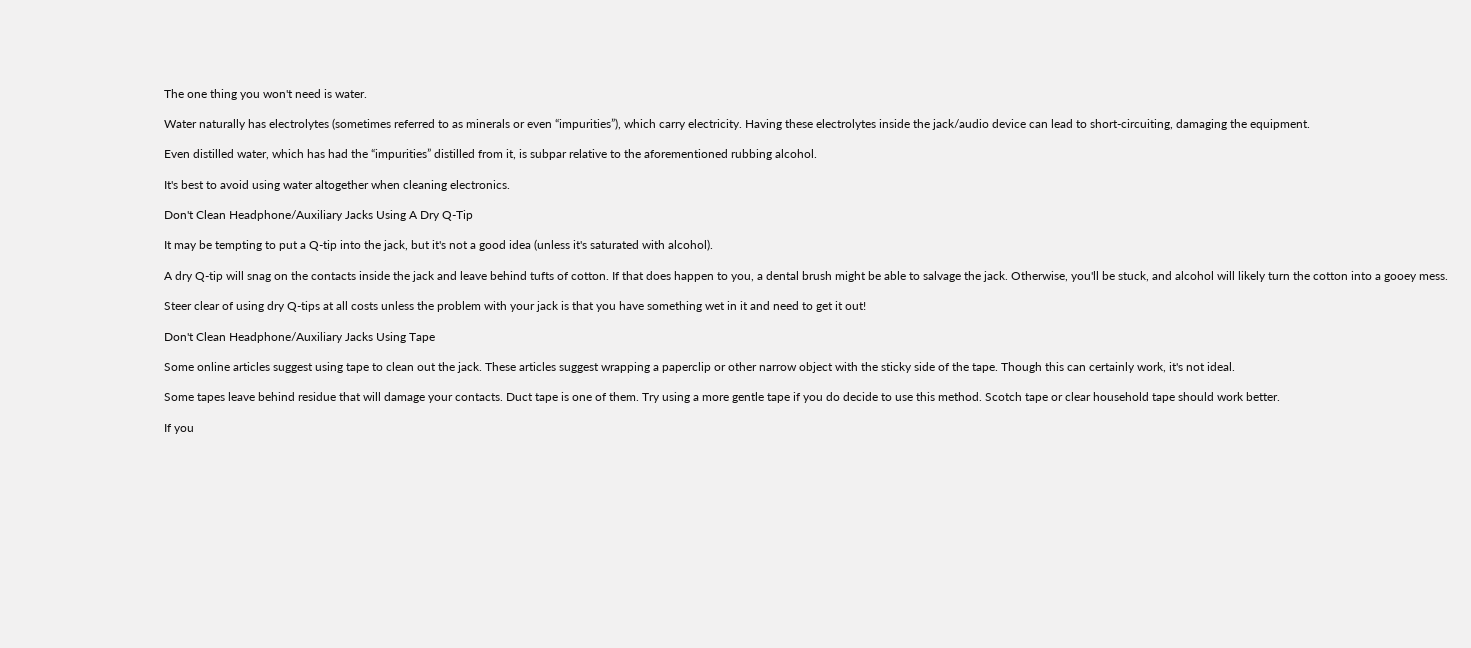The one thing you won't need is water.

Water naturally has electrolytes (sometimes referred to as minerals or even “impurities”), which carry electricity. Having these electrolytes inside the jack/audio device can lead to short-circuiting, damaging the equipment.

Even distilled water, which has had the “impurities” distilled from it, is subpar relative to the aforementioned rubbing alcohol.

It's best to avoid using water altogether when cleaning electronics.

Don't Clean Headphone/Auxiliary Jacks Using A Dry Q-Tip

It may be tempting to put a Q-tip into the jack, but it's not a good idea (unless it's saturated with alcohol).

A dry Q-tip will snag on the contacts inside the jack and leave behind tufts of cotton. If that does happen to you, a dental brush might be able to salvage the jack. Otherwise, you'll be stuck, and alcohol will likely turn the cotton into a gooey mess.

Steer clear of using dry Q-tips at all costs unless the problem with your jack is that you have something wet in it and need to get it out!

Don't Clean Headphone/Auxiliary Jacks Using Tape

Some online articles suggest using tape to clean out the jack. These articles suggest wrapping a paperclip or other narrow object with the sticky side of the tape. Though this can certainly work, it's not ideal.

Some tapes leave behind residue that will damage your contacts. Duct tape is one of them. Try using a more gentle tape if you do decide to use this method. Scotch tape or clear household tape should work better.

If you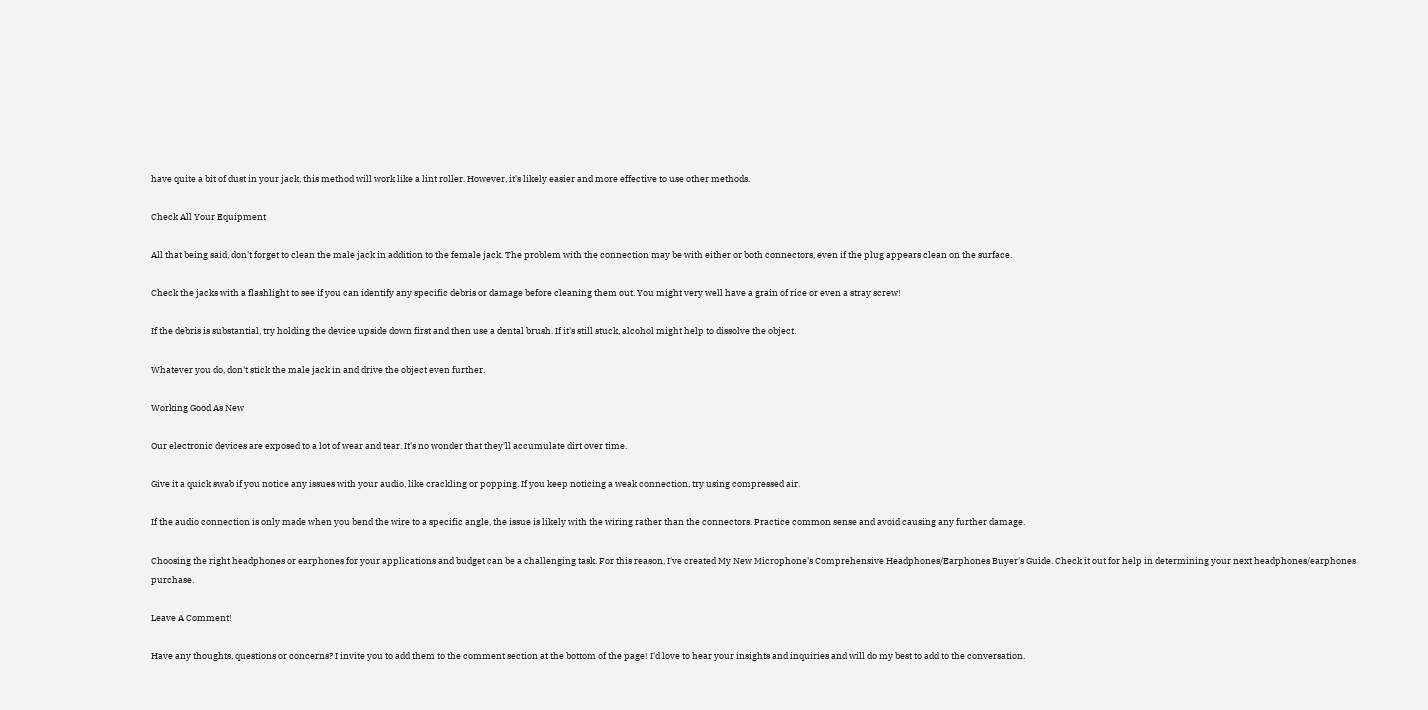have quite a bit of dust in your jack, this method will work like a lint roller. However, it's likely easier and more effective to use other methods.

Check All Your Equipment

All that being said, don't forget to clean the male jack in addition to the female jack. The problem with the connection may be with either or both connectors, even if the plug appears clean on the surface.

Check the jacks with a flashlight to see if you can identify any specific debris or damage before cleaning them out. You might very well have a grain of rice or even a stray screw!

If the debris is substantial, try holding the device upside down first and then use a dental brush. If it's still stuck, alcohol might help to dissolve the object.

Whatever you do, don't stick the male jack in and drive the object even further.

Working Good As New

Our electronic devices are exposed to a lot of wear and tear. It's no wonder that they'll accumulate dirt over time.

Give it a quick swab if you notice any issues with your audio, like crackling or popping. If you keep noticing a weak connection, try using compressed air.

If the audio connection is only made when you bend the wire to a specific angle, the issue is likely with the wiring rather than the connectors. Practice common sense and avoid causing any further damage.

Choosing the right headphones or earphones for your applications and budget can be a challenging task. For this reason, I've created My New Microphone's Comprehensive Headphones/Earphones Buyer's Guide. Check it out for help in determining your next headphones/earphones purchase.

Leave A Comment!

Have any thoughts, questions or concerns? I invite you to add them to the comment section at the bottom of the page! I'd love to hear your insights and inquiries and will do my best to add to the conversation.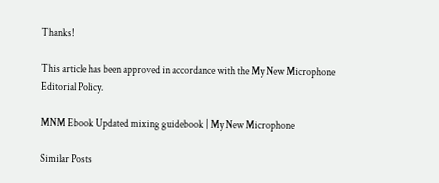Thanks!

This article has been approved in accordance with the My New Microphone Editorial Policy.

MNM Ebook Updated mixing guidebook | My New Microphone

Similar Posts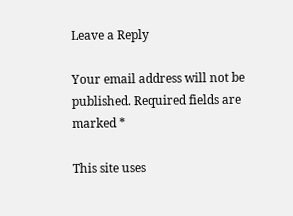Leave a Reply

Your email address will not be published. Required fields are marked *

This site uses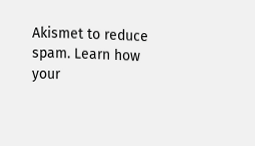Akismet to reduce spam. Learn how your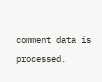comment data is processed.